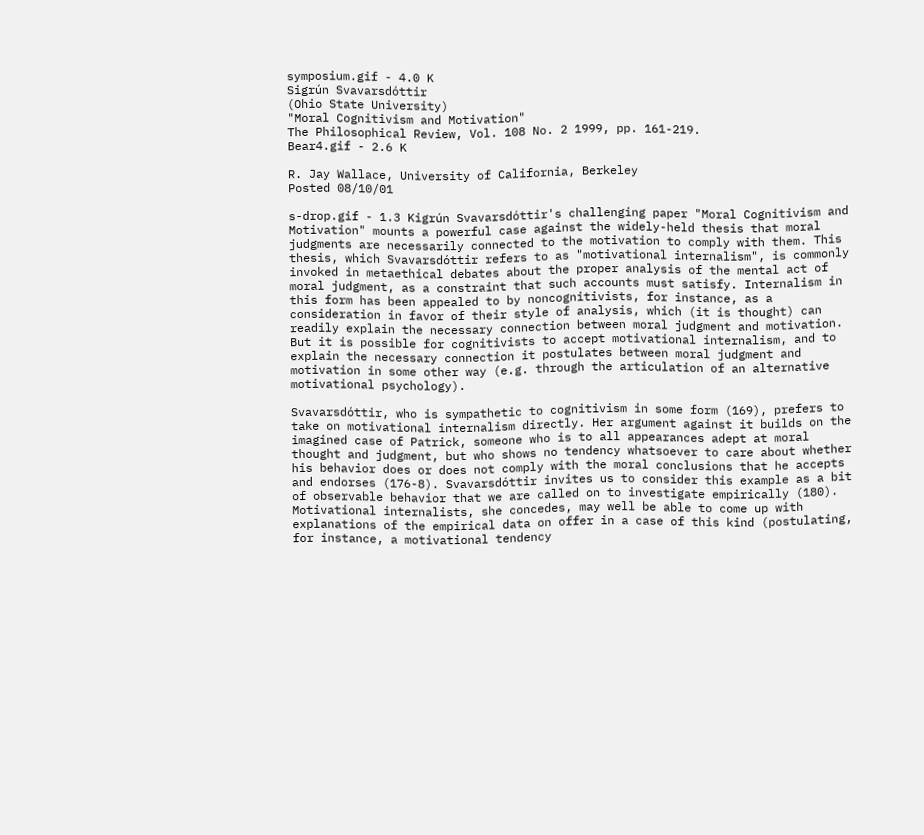symposium.gif - 4.0 K
Sigrún Svavarsdóttir
(Ohio State University)
"Moral Cognitivism and Motivation"
The Philosophical Review, Vol. 108 No. 2 1999, pp. 161-219.
Bear4.gif - 2.6 K

R. Jay Wallace, University of California, Berkeley
Posted 08/10/01

s-drop.gif - 1.3 Kigrún Svavarsdóttir's challenging paper "Moral Cognitivism and Motivation" mounts a powerful case against the widely-held thesis that moral judgments are necessarily connected to the motivation to comply with them. This thesis, which Svavarsdóttir refers to as "motivational internalism", is commonly invoked in metaethical debates about the proper analysis of the mental act of moral judgment, as a constraint that such accounts must satisfy. Internalism in this form has been appealed to by noncognitivists, for instance, as a consideration in favor of their style of analysis, which (it is thought) can readily explain the necessary connection between moral judgment and motivation. But it is possible for cognitivists to accept motivational internalism, and to explain the necessary connection it postulates between moral judgment and motivation in some other way (e.g. through the articulation of an alternative motivational psychology).

Svavarsdóttir, who is sympathetic to cognitivism in some form (169), prefers to take on motivational internalism directly. Her argument against it builds on the imagined case of Patrick, someone who is to all appearances adept at moral thought and judgment, but who shows no tendency whatsoever to care about whether his behavior does or does not comply with the moral conclusions that he accepts and endorses (176-8). Svavarsdóttir invites us to consider this example as a bit of observable behavior that we are called on to investigate empirically (180). Motivational internalists, she concedes, may well be able to come up with explanations of the empirical data on offer in a case of this kind (postulating, for instance, a motivational tendency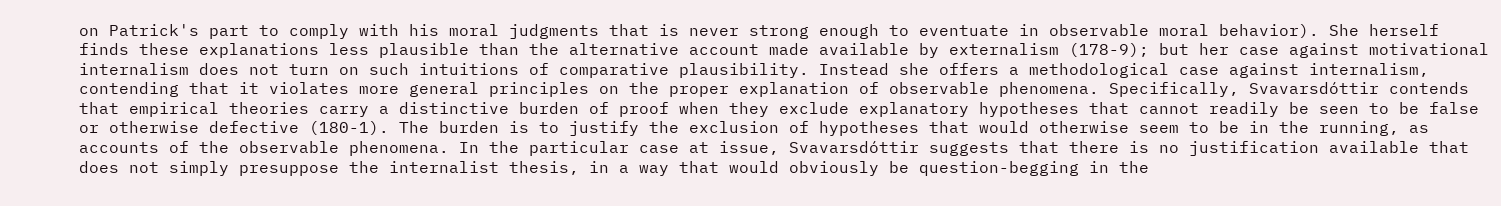on Patrick's part to comply with his moral judgments that is never strong enough to eventuate in observable moral behavior). She herself finds these explanations less plausible than the alternative account made available by externalism (178-9); but her case against motivational internalism does not turn on such intuitions of comparative plausibility. Instead she offers a methodological case against internalism, contending that it violates more general principles on the proper explanation of observable phenomena. Specifically, Svavarsdóttir contends that empirical theories carry a distinctive burden of proof when they exclude explanatory hypotheses that cannot readily be seen to be false or otherwise defective (180-1). The burden is to justify the exclusion of hypotheses that would otherwise seem to be in the running, as accounts of the observable phenomena. In the particular case at issue, Svavarsdóttir suggests that there is no justification available that does not simply presuppose the internalist thesis, in a way that would obviously be question-begging in the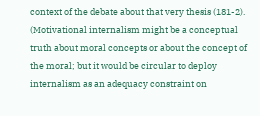context of the debate about that very thesis (181-2). (Motivational internalism might be a conceptual truth about moral concepts or about the concept of the moral; but it would be circular to deploy internalism as an adequacy constraint on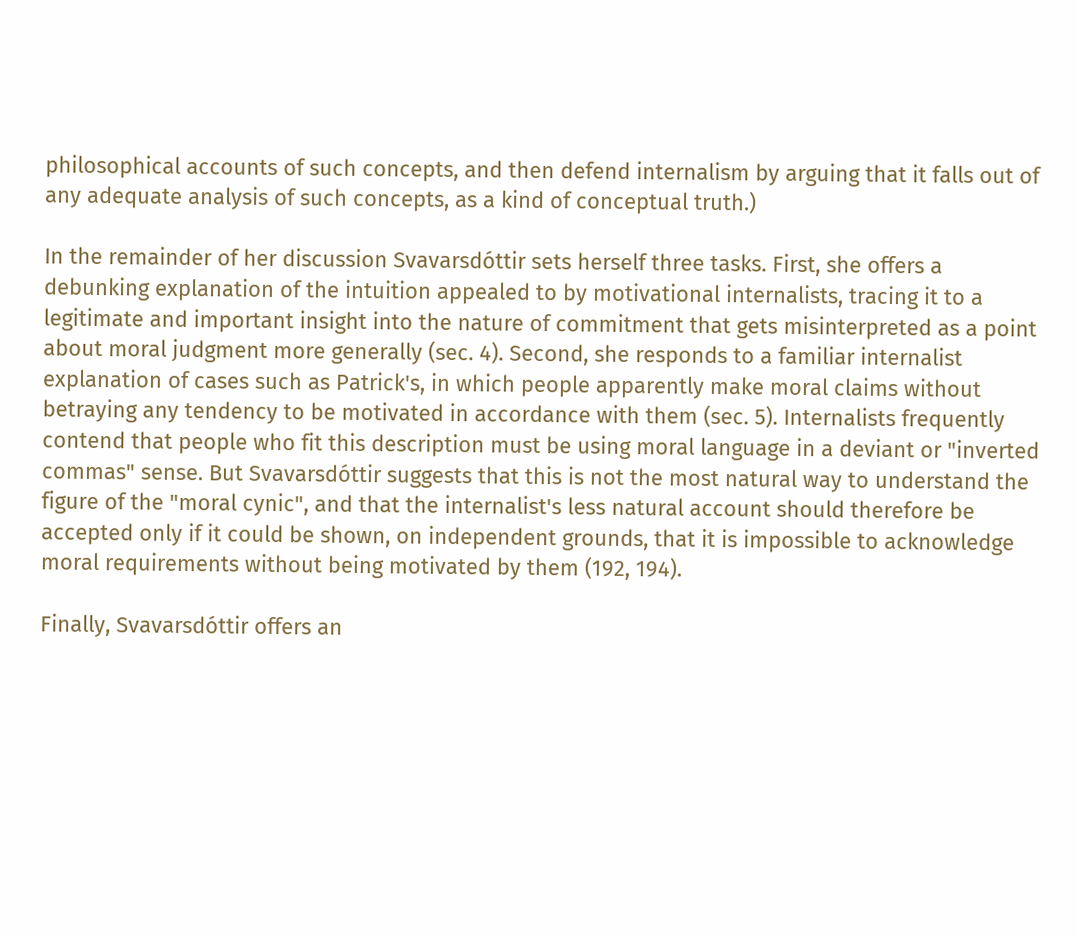philosophical accounts of such concepts, and then defend internalism by arguing that it falls out of any adequate analysis of such concepts, as a kind of conceptual truth.)

In the remainder of her discussion Svavarsdóttir sets herself three tasks. First, she offers a debunking explanation of the intuition appealed to by motivational internalists, tracing it to a legitimate and important insight into the nature of commitment that gets misinterpreted as a point about moral judgment more generally (sec. 4). Second, she responds to a familiar internalist explanation of cases such as Patrick's, in which people apparently make moral claims without betraying any tendency to be motivated in accordance with them (sec. 5). Internalists frequently contend that people who fit this description must be using moral language in a deviant or "inverted commas" sense. But Svavarsdóttir suggests that this is not the most natural way to understand the figure of the "moral cynic", and that the internalist's less natural account should therefore be accepted only if it could be shown, on independent grounds, that it is impossible to acknowledge moral requirements without being motivated by them (192, 194).

Finally, Svavarsdóttir offers an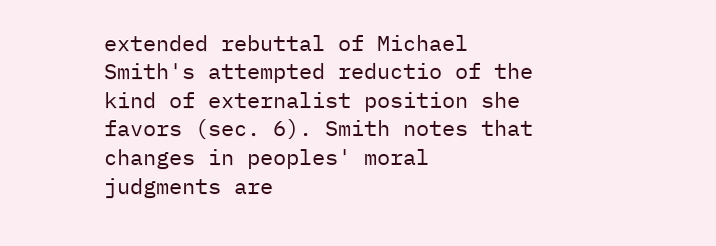extended rebuttal of Michael Smith's attempted reductio of the kind of externalist position she favors (sec. 6). Smith notes that changes in peoples' moral judgments are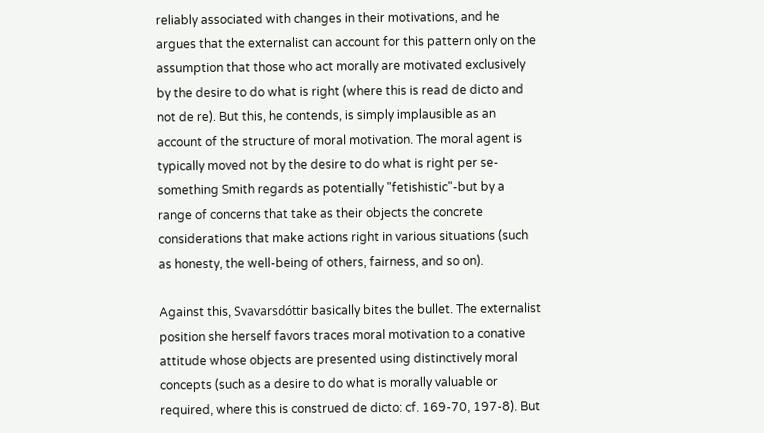reliably associated with changes in their motivations, and he argues that the externalist can account for this pattern only on the assumption that those who act morally are motivated exclusively by the desire to do what is right (where this is read de dicto and not de re). But this, he contends, is simply implausible as an account of the structure of moral motivation. The moral agent is typically moved not by the desire to do what is right per se-something Smith regards as potentially "fetishistic"-but by a range of concerns that take as their objects the concrete considerations that make actions right in various situations (such as honesty, the well-being of others, fairness, and so on).

Against this, Svavarsdóttir basically bites the bullet. The externalist position she herself favors traces moral motivation to a conative attitude whose objects are presented using distinctively moral concepts (such as a desire to do what is morally valuable or required, where this is construed de dicto: cf. 169-70, 197-8). But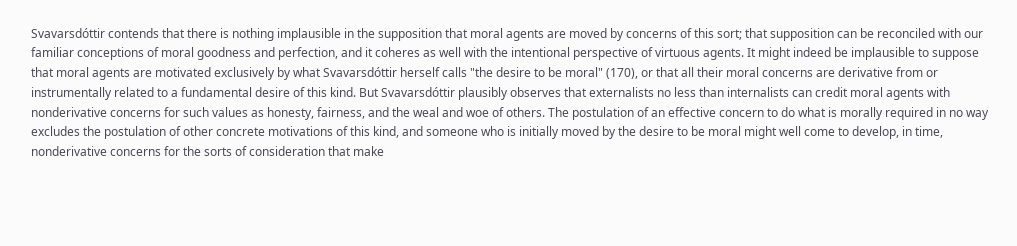Svavarsdóttir contends that there is nothing implausible in the supposition that moral agents are moved by concerns of this sort; that supposition can be reconciled with our familiar conceptions of moral goodness and perfection, and it coheres as well with the intentional perspective of virtuous agents. It might indeed be implausible to suppose that moral agents are motivated exclusively by what Svavarsdóttir herself calls "the desire to be moral" (170), or that all their moral concerns are derivative from or instrumentally related to a fundamental desire of this kind. But Svavarsdóttir plausibly observes that externalists no less than internalists can credit moral agents with nonderivative concerns for such values as honesty, fairness, and the weal and woe of others. The postulation of an effective concern to do what is morally required in no way excludes the postulation of other concrete motivations of this kind, and someone who is initially moved by the desire to be moral might well come to develop, in time, nonderivative concerns for the sorts of consideration that make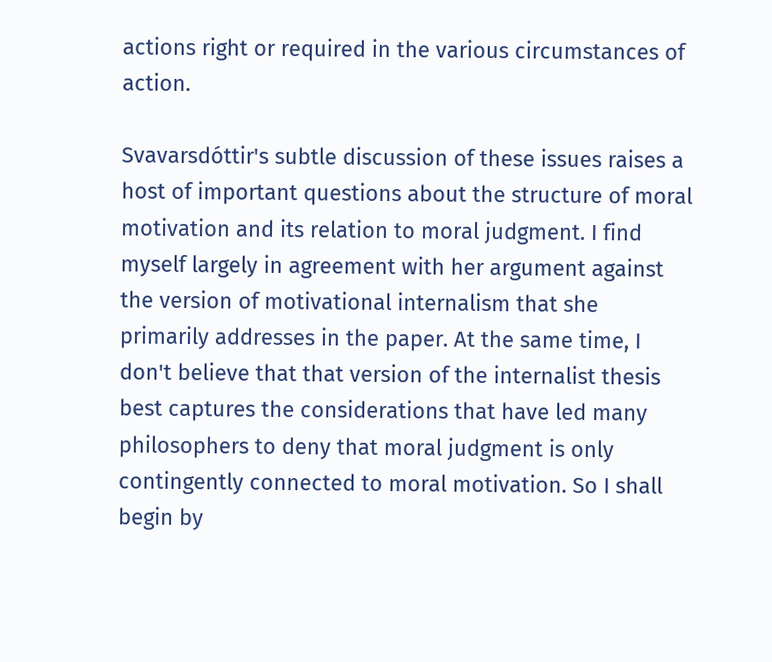actions right or required in the various circumstances of action.

Svavarsdóttir's subtle discussion of these issues raises a host of important questions about the structure of moral motivation and its relation to moral judgment. I find myself largely in agreement with her argument against the version of motivational internalism that she primarily addresses in the paper. At the same time, I don't believe that that version of the internalist thesis best captures the considerations that have led many philosophers to deny that moral judgment is only contingently connected to moral motivation. So I shall begin by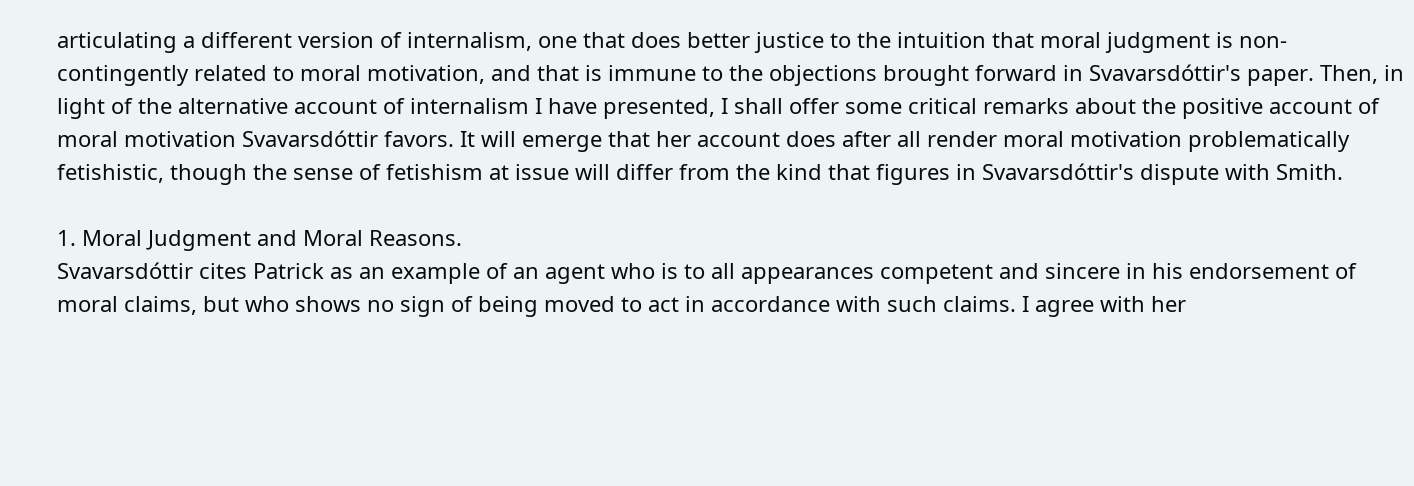articulating a different version of internalism, one that does better justice to the intuition that moral judgment is non-contingently related to moral motivation, and that is immune to the objections brought forward in Svavarsdóttir's paper. Then, in light of the alternative account of internalism I have presented, I shall offer some critical remarks about the positive account of moral motivation Svavarsdóttir favors. It will emerge that her account does after all render moral motivation problematically fetishistic, though the sense of fetishism at issue will differ from the kind that figures in Svavarsdóttir's dispute with Smith.

1. Moral Judgment and Moral Reasons.
Svavarsdóttir cites Patrick as an example of an agent who is to all appearances competent and sincere in his endorsement of moral claims, but who shows no sign of being moved to act in accordance with such claims. I agree with her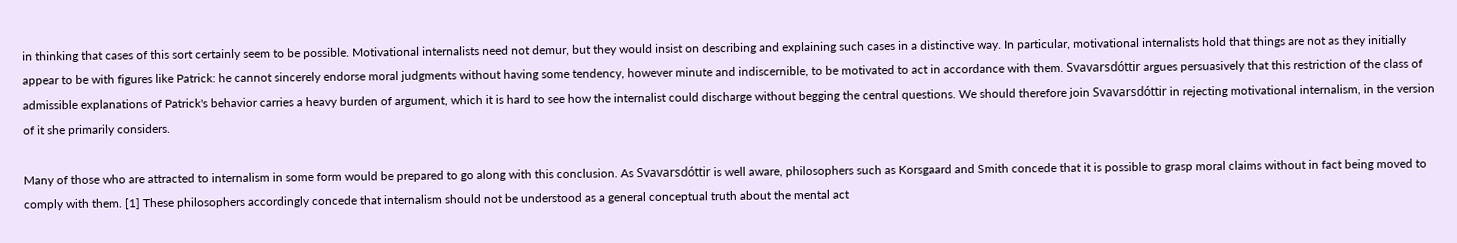in thinking that cases of this sort certainly seem to be possible. Motivational internalists need not demur, but they would insist on describing and explaining such cases in a distinctive way. In particular, motivational internalists hold that things are not as they initially appear to be with figures like Patrick: he cannot sincerely endorse moral judgments without having some tendency, however minute and indiscernible, to be motivated to act in accordance with them. Svavarsdóttir argues persuasively that this restriction of the class of admissible explanations of Patrick's behavior carries a heavy burden of argument, which it is hard to see how the internalist could discharge without begging the central questions. We should therefore join Svavarsdóttir in rejecting motivational internalism, in the version of it she primarily considers.

Many of those who are attracted to internalism in some form would be prepared to go along with this conclusion. As Svavarsdóttir is well aware, philosophers such as Korsgaard and Smith concede that it is possible to grasp moral claims without in fact being moved to comply with them. [1] These philosophers accordingly concede that internalism should not be understood as a general conceptual truth about the mental act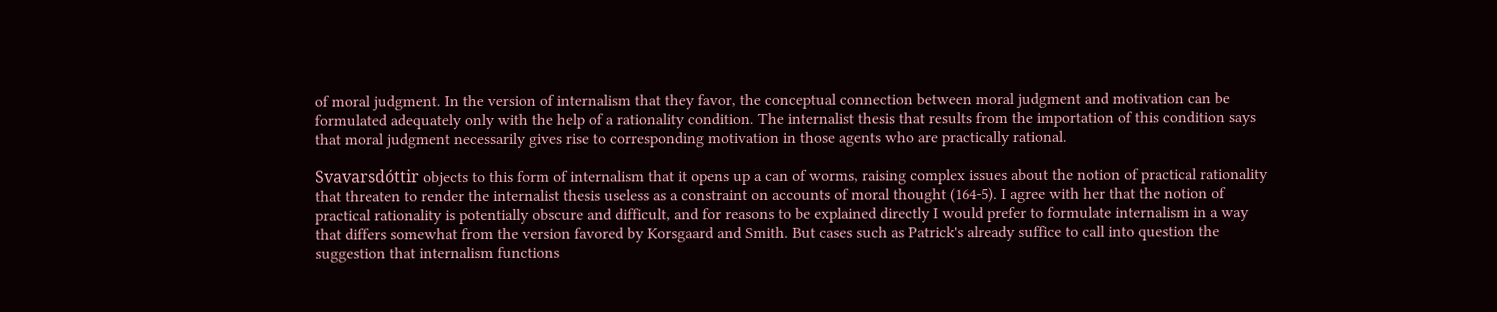of moral judgment. In the version of internalism that they favor, the conceptual connection between moral judgment and motivation can be formulated adequately only with the help of a rationality condition. The internalist thesis that results from the importation of this condition says that moral judgment necessarily gives rise to corresponding motivation in those agents who are practically rational.

Svavarsdóttir objects to this form of internalism that it opens up a can of worms, raising complex issues about the notion of practical rationality that threaten to render the internalist thesis useless as a constraint on accounts of moral thought (164-5). I agree with her that the notion of practical rationality is potentially obscure and difficult, and for reasons to be explained directly I would prefer to formulate internalism in a way that differs somewhat from the version favored by Korsgaard and Smith. But cases such as Patrick's already suffice to call into question the suggestion that internalism functions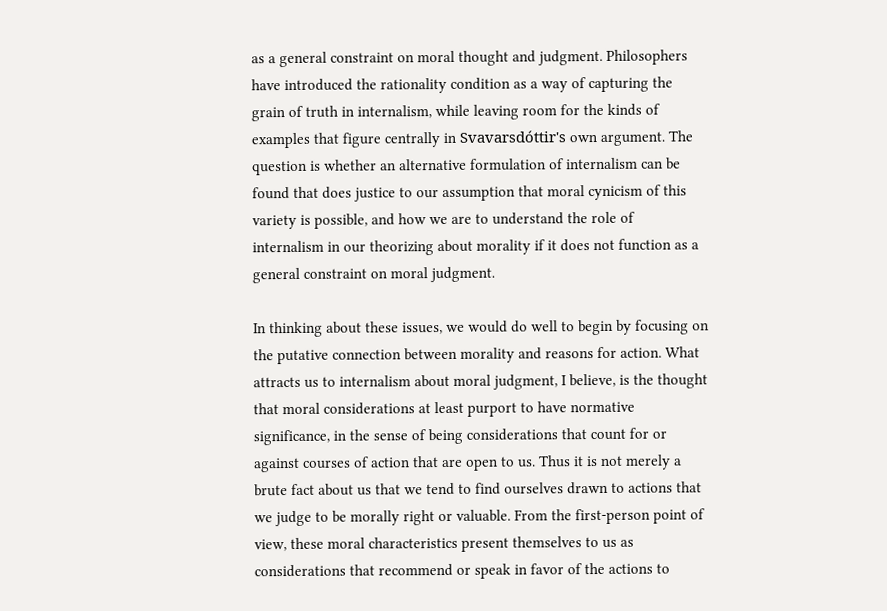as a general constraint on moral thought and judgment. Philosophers have introduced the rationality condition as a way of capturing the grain of truth in internalism, while leaving room for the kinds of examples that figure centrally in Svavarsdóttir's own argument. The question is whether an alternative formulation of internalism can be found that does justice to our assumption that moral cynicism of this variety is possible, and how we are to understand the role of internalism in our theorizing about morality if it does not function as a general constraint on moral judgment.

In thinking about these issues, we would do well to begin by focusing on the putative connection between morality and reasons for action. What attracts us to internalism about moral judgment, I believe, is the thought that moral considerations at least purport to have normative significance, in the sense of being considerations that count for or against courses of action that are open to us. Thus it is not merely a brute fact about us that we tend to find ourselves drawn to actions that we judge to be morally right or valuable. From the first-person point of view, these moral characteristics present themselves to us as considerations that recommend or speak in favor of the actions to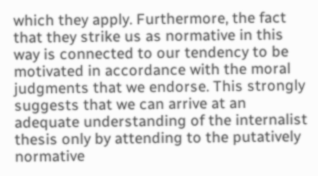which they apply. Furthermore, the fact that they strike us as normative in this way is connected to our tendency to be motivated in accordance with the moral judgments that we endorse. This strongly suggests that we can arrive at an adequate understanding of the internalist thesis only by attending to the putatively normative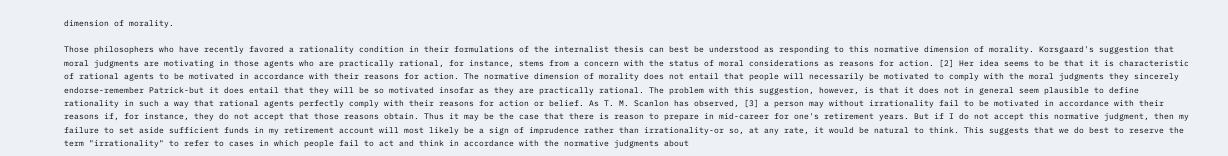dimension of morality.

Those philosophers who have recently favored a rationality condition in their formulations of the internalist thesis can best be understood as responding to this normative dimension of morality. Korsgaard's suggestion that moral judgments are motivating in those agents who are practically rational, for instance, stems from a concern with the status of moral considerations as reasons for action. [2] Her idea seems to be that it is characteristic of rational agents to be motivated in accordance with their reasons for action. The normative dimension of morality does not entail that people will necessarily be motivated to comply with the moral judgments they sincerely endorse-remember Patrick-but it does entail that they will be so motivated insofar as they are practically rational. The problem with this suggestion, however, is that it does not in general seem plausible to define rationality in such a way that rational agents perfectly comply with their reasons for action or belief. As T. M. Scanlon has observed, [3] a person may without irrationality fail to be motivated in accordance with their reasons if, for instance, they do not accept that those reasons obtain. Thus it may be the case that there is reason to prepare in mid-career for one's retirement years. But if I do not accept this normative judgment, then my failure to set aside sufficient funds in my retirement account will most likely be a sign of imprudence rather than irrationality-or so, at any rate, it would be natural to think. This suggests that we do best to reserve the term "irrationality" to refer to cases in which people fail to act and think in accordance with the normative judgments about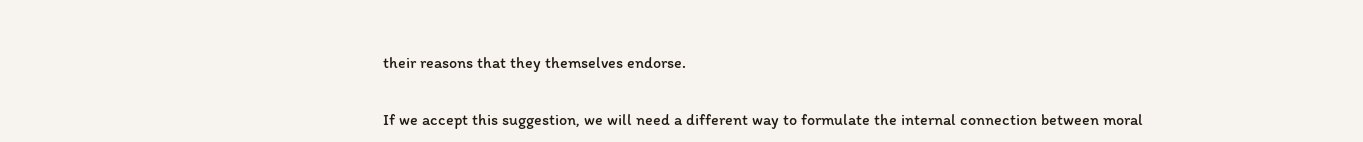their reasons that they themselves endorse.

If we accept this suggestion, we will need a different way to formulate the internal connection between moral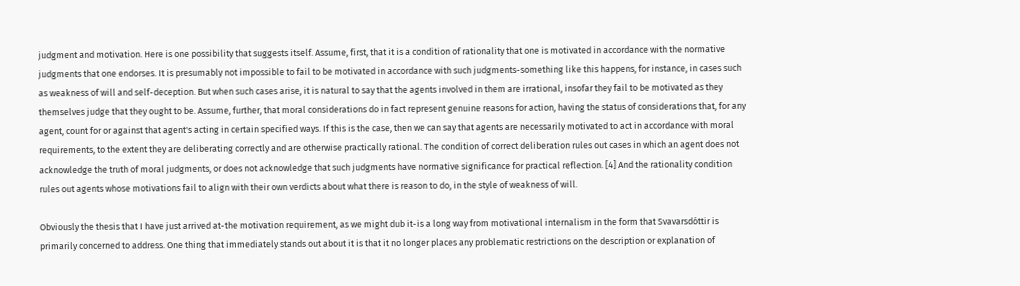judgment and motivation. Here is one possibility that suggests itself. Assume, first, that it is a condition of rationality that one is motivated in accordance with the normative judgments that one endorses. It is presumably not impossible to fail to be motivated in accordance with such judgments-something like this happens, for instance, in cases such as weakness of will and self-deception. But when such cases arise, it is natural to say that the agents involved in them are irrational, insofar they fail to be motivated as they themselves judge that they ought to be. Assume, further, that moral considerations do in fact represent genuine reasons for action, having the status of considerations that, for any agent, count for or against that agent's acting in certain specified ways. If this is the case, then we can say that agents are necessarily motivated to act in accordance with moral requirements, to the extent they are deliberating correctly and are otherwise practically rational. The condition of correct deliberation rules out cases in which an agent does not acknowledge the truth of moral judgments, or does not acknowledge that such judgments have normative significance for practical reflection. [4] And the rationality condition rules out agents whose motivations fail to align with their own verdicts about what there is reason to do, in the style of weakness of will.

Obviously the thesis that I have just arrived at-the motivation requirement, as we might dub it-is a long way from motivational internalism in the form that Svavarsdóttir is primarily concerned to address. One thing that immediately stands out about it is that it no longer places any problematic restrictions on the description or explanation of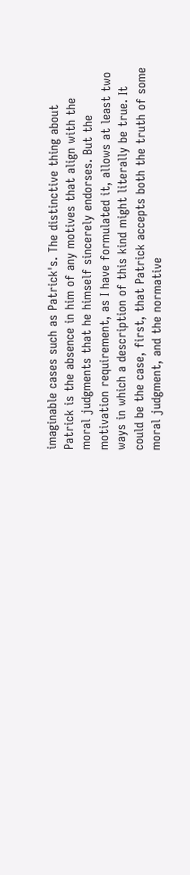imaginable cases such as Patrick's. The distinctive thing about Patrick is the absence in him of any motives that align with the moral judgments that he himself sincerely endorses. But the motivation requirement, as I have formulated it, allows at least two ways in which a description of this kind might literally be true. It could be the case, first, that Patrick accepts both the truth of some moral judgment, and the normative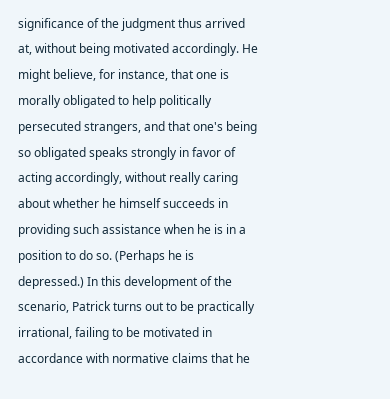significance of the judgment thus arrived at, without being motivated accordingly. He might believe, for instance, that one is morally obligated to help politically persecuted strangers, and that one's being so obligated speaks strongly in favor of acting accordingly, without really caring about whether he himself succeeds in providing such assistance when he is in a position to do so. (Perhaps he is depressed.) In this development of the scenario, Patrick turns out to be practically irrational, failing to be motivated in accordance with normative claims that he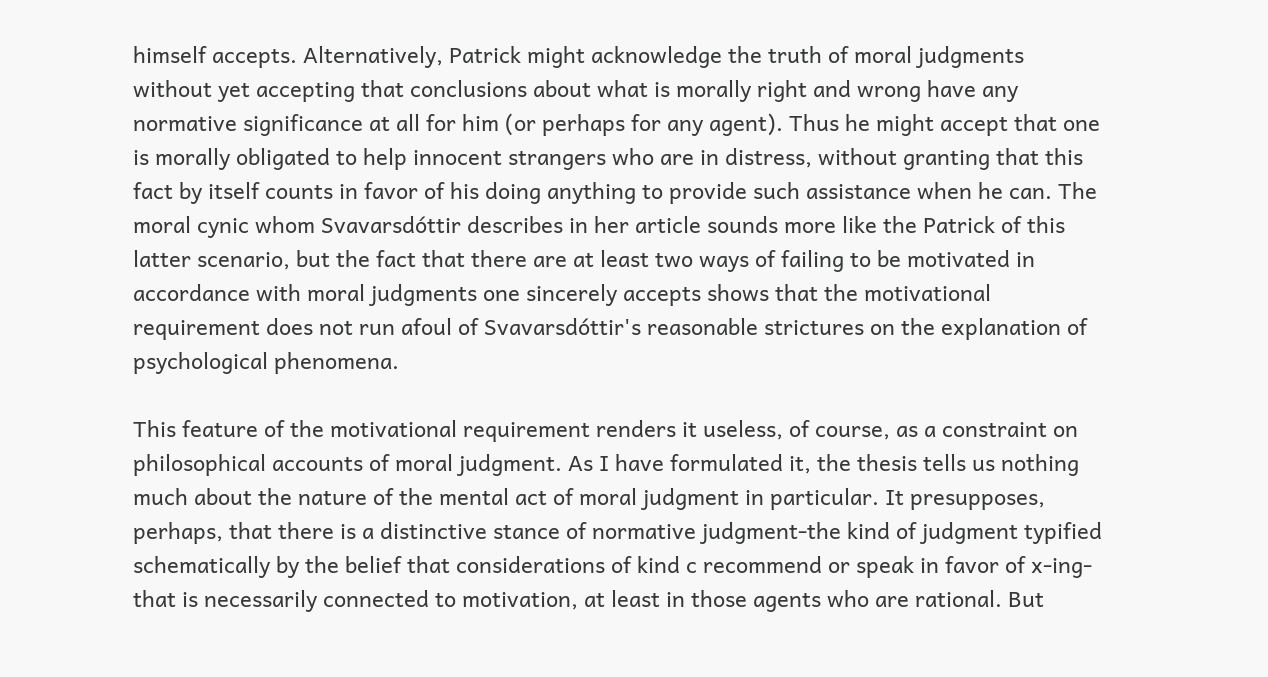himself accepts. Alternatively, Patrick might acknowledge the truth of moral judgments without yet accepting that conclusions about what is morally right and wrong have any normative significance at all for him (or perhaps for any agent). Thus he might accept that one is morally obligated to help innocent strangers who are in distress, without granting that this fact by itself counts in favor of his doing anything to provide such assistance when he can. The moral cynic whom Svavarsdóttir describes in her article sounds more like the Patrick of this latter scenario, but the fact that there are at least two ways of failing to be motivated in accordance with moral judgments one sincerely accepts shows that the motivational requirement does not run afoul of Svavarsdóttir's reasonable strictures on the explanation of psychological phenomena.

This feature of the motivational requirement renders it useless, of course, as a constraint on philosophical accounts of moral judgment. As I have formulated it, the thesis tells us nothing much about the nature of the mental act of moral judgment in particular. It presupposes, perhaps, that there is a distinctive stance of normative judgment-the kind of judgment typified schematically by the belief that considerations of kind c recommend or speak in favor of x-ing-that is necessarily connected to motivation, at least in those agents who are rational. But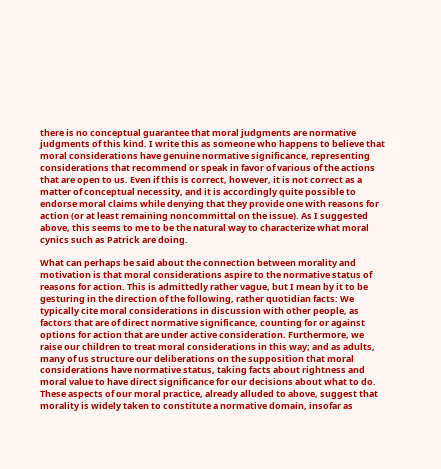there is no conceptual guarantee that moral judgments are normative judgments of this kind. I write this as someone who happens to believe that moral considerations have genuine normative significance, representing considerations that recommend or speak in favor of various of the actions that are open to us. Even if this is correct, however, it is not correct as a matter of conceptual necessity, and it is accordingly quite possible to endorse moral claims while denying that they provide one with reasons for action (or at least remaining noncommittal on the issue). As I suggested above, this seems to me to be the natural way to characterize what moral cynics such as Patrick are doing.

What can perhaps be said about the connection between morality and motivation is that moral considerations aspire to the normative status of reasons for action. This is admittedly rather vague, but I mean by it to be gesturing in the direction of the following, rather quotidian facts: We typically cite moral considerations in discussion with other people, as factors that are of direct normative significance, counting for or against options for action that are under active consideration. Furthermore, we raise our children to treat moral considerations in this way; and as adults, many of us structure our deliberations on the supposition that moral considerations have normative status, taking facts about rightness and moral value to have direct significance for our decisions about what to do. These aspects of our moral practice, already alluded to above, suggest that morality is widely taken to constitute a normative domain, insofar as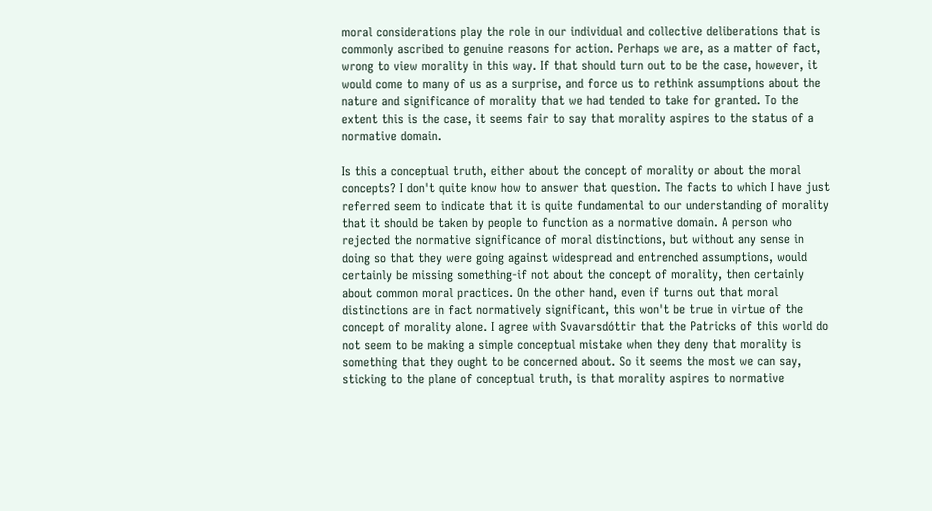moral considerations play the role in our individual and collective deliberations that is commonly ascribed to genuine reasons for action. Perhaps we are, as a matter of fact, wrong to view morality in this way. If that should turn out to be the case, however, it would come to many of us as a surprise, and force us to rethink assumptions about the nature and significance of morality that we had tended to take for granted. To the extent this is the case, it seems fair to say that morality aspires to the status of a normative domain.

Is this a conceptual truth, either about the concept of morality or about the moral concepts? I don't quite know how to answer that question. The facts to which I have just referred seem to indicate that it is quite fundamental to our understanding of morality that it should be taken by people to function as a normative domain. A person who rejected the normative significance of moral distinctions, but without any sense in doing so that they were going against widespread and entrenched assumptions, would certainly be missing something-if not about the concept of morality, then certainly about common moral practices. On the other hand, even if turns out that moral distinctions are in fact normatively significant, this won't be true in virtue of the concept of morality alone. I agree with Svavarsdóttir that the Patricks of this world do not seem to be making a simple conceptual mistake when they deny that morality is something that they ought to be concerned about. So it seems the most we can say, sticking to the plane of conceptual truth, is that morality aspires to normative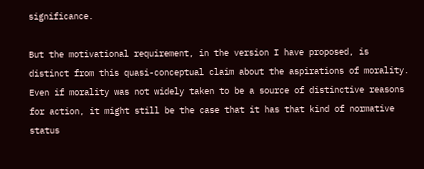significance.

But the motivational requirement, in the version I have proposed, is distinct from this quasi-conceptual claim about the aspirations of morality. Even if morality was not widely taken to be a source of distinctive reasons for action, it might still be the case that it has that kind of normative status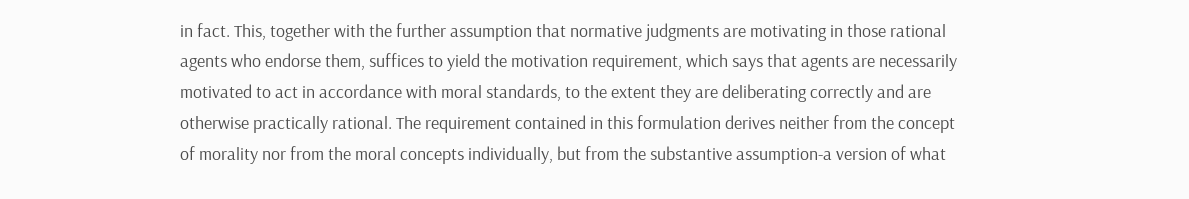in fact. This, together with the further assumption that normative judgments are motivating in those rational agents who endorse them, suffices to yield the motivation requirement, which says that agents are necessarily motivated to act in accordance with moral standards, to the extent they are deliberating correctly and are otherwise practically rational. The requirement contained in this formulation derives neither from the concept of morality nor from the moral concepts individually, but from the substantive assumption-a version of what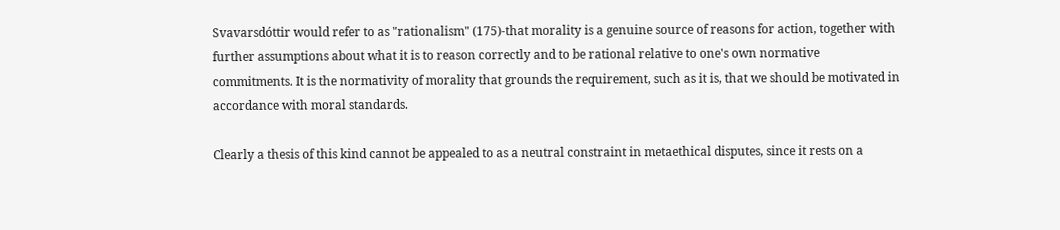Svavarsdóttir would refer to as "rationalism" (175)-that morality is a genuine source of reasons for action, together with further assumptions about what it is to reason correctly and to be rational relative to one's own normative commitments. It is the normativity of morality that grounds the requirement, such as it is, that we should be motivated in accordance with moral standards.

Clearly a thesis of this kind cannot be appealed to as a neutral constraint in metaethical disputes, since it rests on a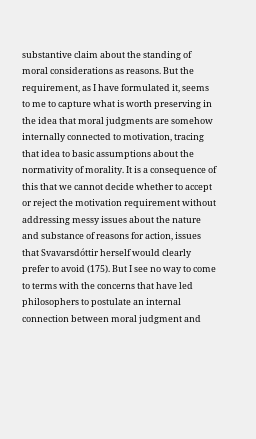substantive claim about the standing of moral considerations as reasons. But the requirement, as I have formulated it, seems to me to capture what is worth preserving in the idea that moral judgments are somehow internally connected to motivation, tracing that idea to basic assumptions about the normativity of morality. It is a consequence of this that we cannot decide whether to accept or reject the motivation requirement without addressing messy issues about the nature and substance of reasons for action, issues that Svavarsdóttir herself would clearly prefer to avoid (175). But I see no way to come to terms with the concerns that have led philosophers to postulate an internal connection between moral judgment and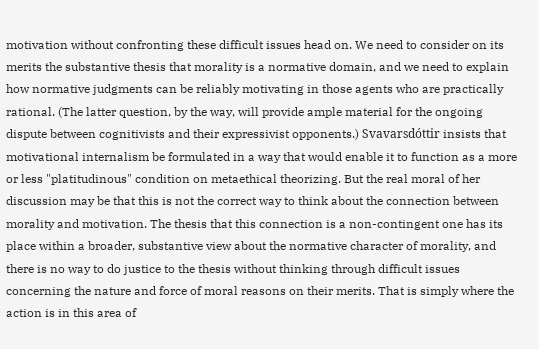motivation without confronting these difficult issues head on. We need to consider on its merits the substantive thesis that morality is a normative domain, and we need to explain how normative judgments can be reliably motivating in those agents who are practically rational. (The latter question, by the way, will provide ample material for the ongoing dispute between cognitivists and their expressivist opponents.) Svavarsdóttir insists that motivational internalism be formulated in a way that would enable it to function as a more or less "platitudinous" condition on metaethical theorizing. But the real moral of her discussion may be that this is not the correct way to think about the connection between morality and motivation. The thesis that this connection is a non-contingent one has its place within a broader, substantive view about the normative character of morality, and there is no way to do justice to the thesis without thinking through difficult issues concerning the nature and force of moral reasons on their merits. That is simply where the action is in this area of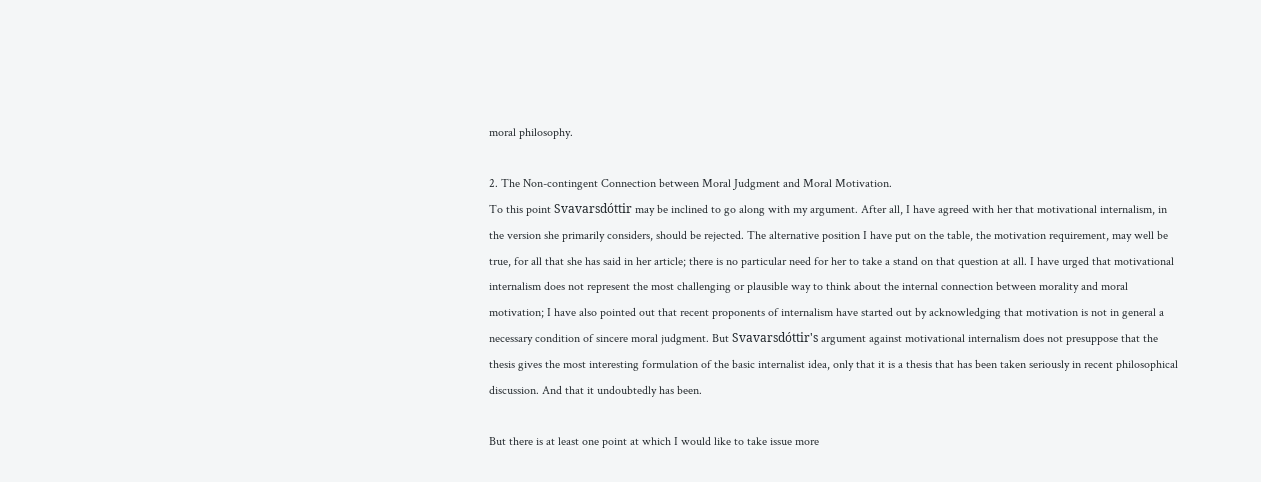moral philosophy.

2. The Non-contingent Connection between Moral Judgment and Moral Motivation.
To this point Svavarsdóttir may be inclined to go along with my argument. After all, I have agreed with her that motivational internalism, in the version she primarily considers, should be rejected. The alternative position I have put on the table, the motivation requirement, may well be true, for all that she has said in her article; there is no particular need for her to take a stand on that question at all. I have urged that motivational internalism does not represent the most challenging or plausible way to think about the internal connection between morality and moral motivation; I have also pointed out that recent proponents of internalism have started out by acknowledging that motivation is not in general a necessary condition of sincere moral judgment. But Svavarsdóttir's argument against motivational internalism does not presuppose that the thesis gives the most interesting formulation of the basic internalist idea, only that it is a thesis that has been taken seriously in recent philosophical discussion. And that it undoubtedly has been.

But there is at least one point at which I would like to take issue more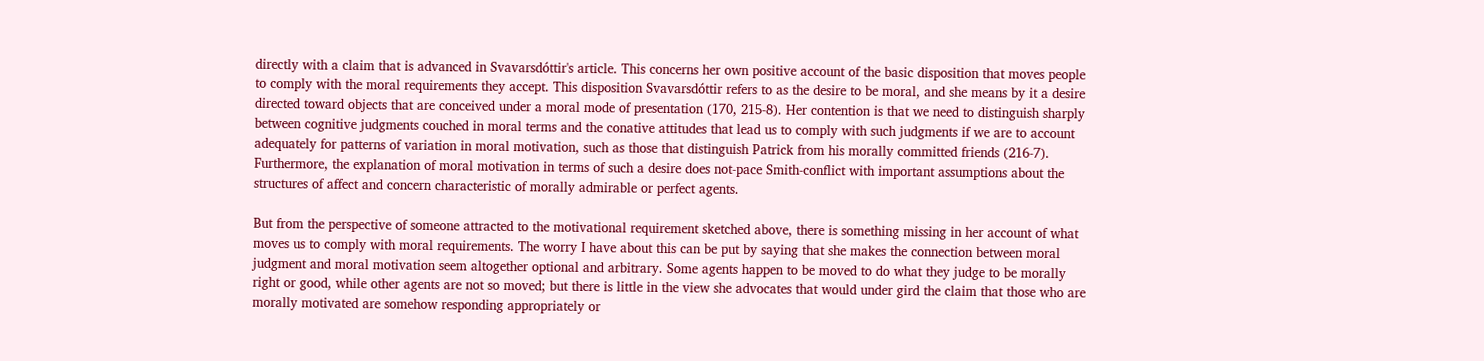directly with a claim that is advanced in Svavarsdóttir's article. This concerns her own positive account of the basic disposition that moves people to comply with the moral requirements they accept. This disposition Svavarsdóttir refers to as the desire to be moral, and she means by it a desire directed toward objects that are conceived under a moral mode of presentation (170, 215-8). Her contention is that we need to distinguish sharply between cognitive judgments couched in moral terms and the conative attitudes that lead us to comply with such judgments if we are to account adequately for patterns of variation in moral motivation, such as those that distinguish Patrick from his morally committed friends (216-7). Furthermore, the explanation of moral motivation in terms of such a desire does not-pace Smith-conflict with important assumptions about the structures of affect and concern characteristic of morally admirable or perfect agents.

But from the perspective of someone attracted to the motivational requirement sketched above, there is something missing in her account of what moves us to comply with moral requirements. The worry I have about this can be put by saying that she makes the connection between moral judgment and moral motivation seem altogether optional and arbitrary. Some agents happen to be moved to do what they judge to be morally right or good, while other agents are not so moved; but there is little in the view she advocates that would under gird the claim that those who are morally motivated are somehow responding appropriately or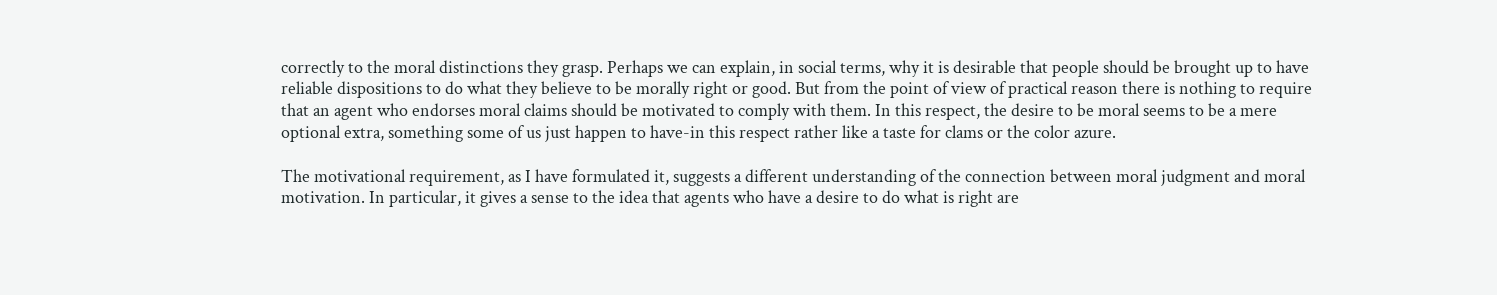correctly to the moral distinctions they grasp. Perhaps we can explain, in social terms, why it is desirable that people should be brought up to have reliable dispositions to do what they believe to be morally right or good. But from the point of view of practical reason there is nothing to require that an agent who endorses moral claims should be motivated to comply with them. In this respect, the desire to be moral seems to be a mere optional extra, something some of us just happen to have-in this respect rather like a taste for clams or the color azure.

The motivational requirement, as I have formulated it, suggests a different understanding of the connection between moral judgment and moral motivation. In particular, it gives a sense to the idea that agents who have a desire to do what is right are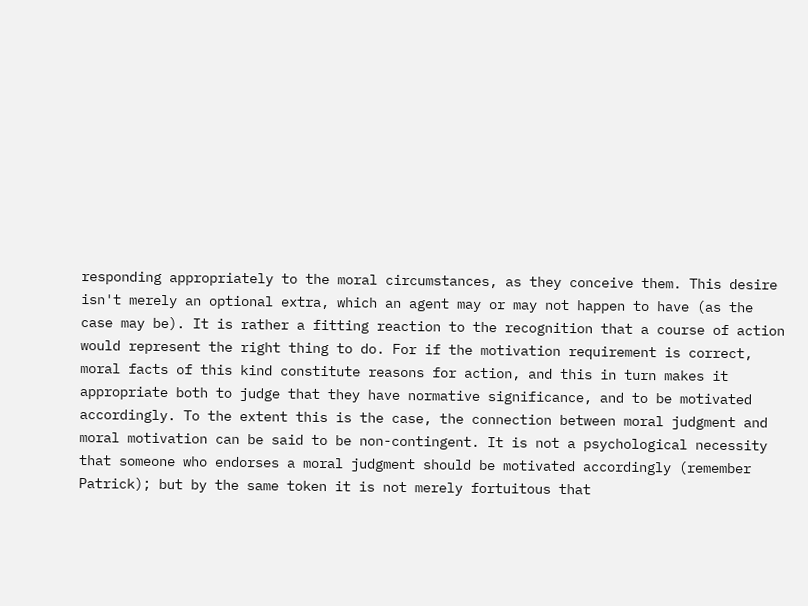responding appropriately to the moral circumstances, as they conceive them. This desire isn't merely an optional extra, which an agent may or may not happen to have (as the case may be). It is rather a fitting reaction to the recognition that a course of action would represent the right thing to do. For if the motivation requirement is correct, moral facts of this kind constitute reasons for action, and this in turn makes it appropriate both to judge that they have normative significance, and to be motivated accordingly. To the extent this is the case, the connection between moral judgment and moral motivation can be said to be non-contingent. It is not a psychological necessity that someone who endorses a moral judgment should be motivated accordingly (remember Patrick); but by the same token it is not merely fortuitous that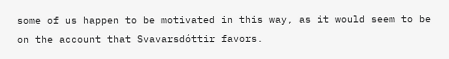some of us happen to be motivated in this way, as it would seem to be on the account that Svavarsdóttir favors.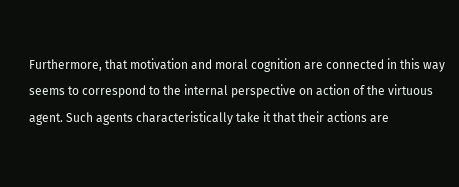Furthermore, that motivation and moral cognition are connected in this way seems to correspond to the internal perspective on action of the virtuous agent. Such agents characteristically take it that their actions are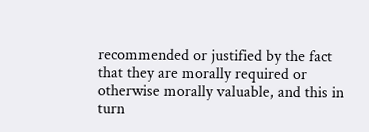recommended or justified by the fact that they are morally required or otherwise morally valuable, and this in turn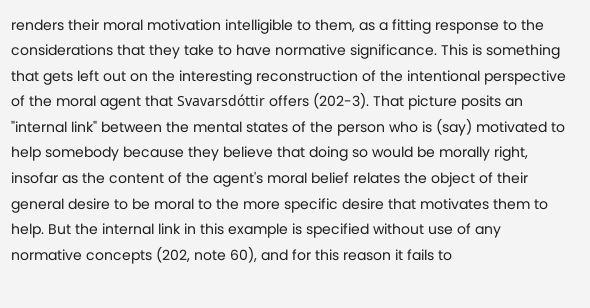renders their moral motivation intelligible to them, as a fitting response to the considerations that they take to have normative significance. This is something that gets left out on the interesting reconstruction of the intentional perspective of the moral agent that Svavarsdóttir offers (202-3). That picture posits an "internal link" between the mental states of the person who is (say) motivated to help somebody because they believe that doing so would be morally right, insofar as the content of the agent's moral belief relates the object of their general desire to be moral to the more specific desire that motivates them to help. But the internal link in this example is specified without use of any normative concepts (202, note 60), and for this reason it fails to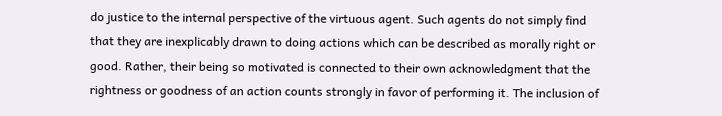do justice to the internal perspective of the virtuous agent. Such agents do not simply find that they are inexplicably drawn to doing actions which can be described as morally right or good. Rather, their being so motivated is connected to their own acknowledgment that the rightness or goodness of an action counts strongly in favor of performing it. The inclusion of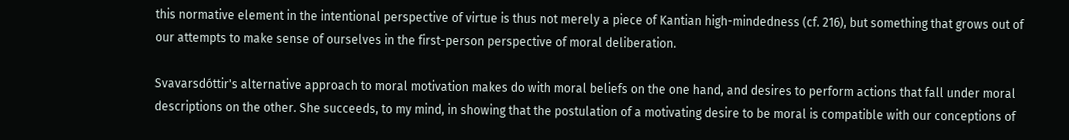this normative element in the intentional perspective of virtue is thus not merely a piece of Kantian high-mindedness (cf. 216), but something that grows out of our attempts to make sense of ourselves in the first-person perspective of moral deliberation.

Svavarsdóttir's alternative approach to moral motivation makes do with moral beliefs on the one hand, and desires to perform actions that fall under moral descriptions on the other. She succeeds, to my mind, in showing that the postulation of a motivating desire to be moral is compatible with our conceptions of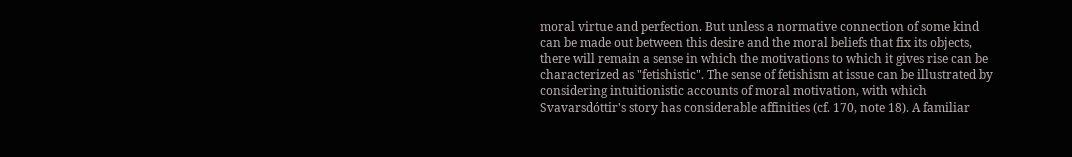moral virtue and perfection. But unless a normative connection of some kind can be made out between this desire and the moral beliefs that fix its objects, there will remain a sense in which the motivations to which it gives rise can be characterized as "fetishistic". The sense of fetishism at issue can be illustrated by considering intuitionistic accounts of moral motivation, with which Svavarsdóttir's story has considerable affinities (cf. 170, note 18). A familiar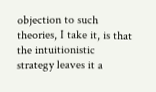objection to such theories, I take it, is that the intuitionistic strategy leaves it a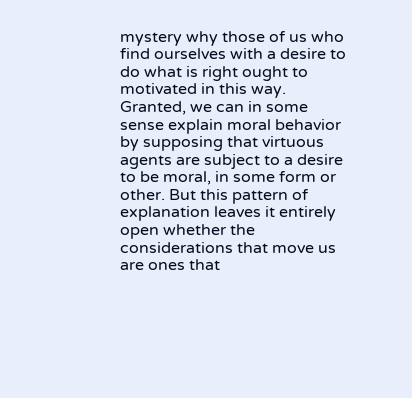mystery why those of us who find ourselves with a desire to do what is right ought to motivated in this way. Granted, we can in some sense explain moral behavior by supposing that virtuous agents are subject to a desire to be moral, in some form or other. But this pattern of explanation leaves it entirely open whether the considerations that move us are ones that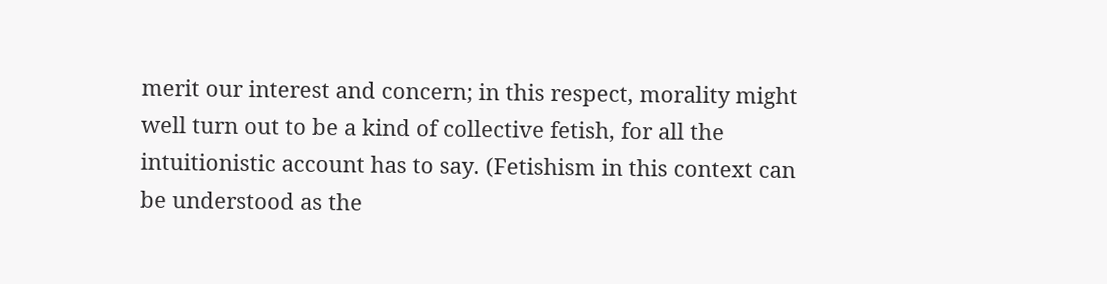merit our interest and concern; in this respect, morality might well turn out to be a kind of collective fetish, for all the intuitionistic account has to say. (Fetishism in this context can be understood as the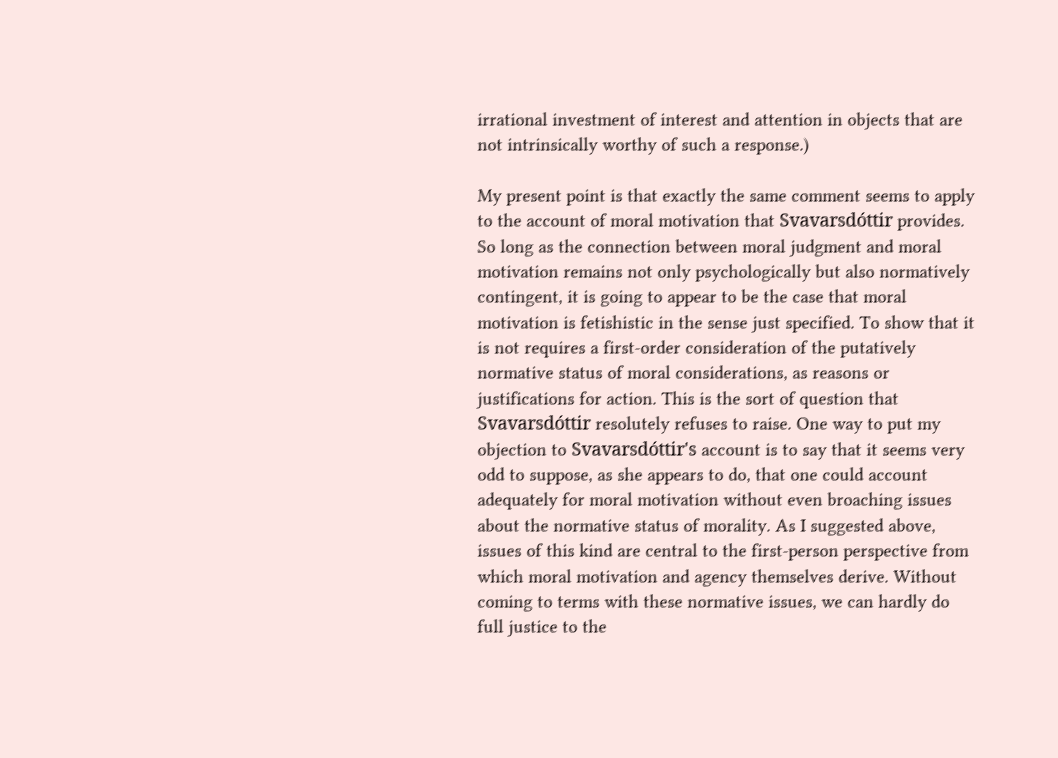irrational investment of interest and attention in objects that are not intrinsically worthy of such a response.)

My present point is that exactly the same comment seems to apply to the account of moral motivation that Svavarsdóttir provides. So long as the connection between moral judgment and moral motivation remains not only psychologically but also normatively contingent, it is going to appear to be the case that moral motivation is fetishistic in the sense just specified. To show that it is not requires a first-order consideration of the putatively normative status of moral considerations, as reasons or justifications for action. This is the sort of question that Svavarsdóttir resolutely refuses to raise. One way to put my objection to Svavarsdóttir's account is to say that it seems very odd to suppose, as she appears to do, that one could account adequately for moral motivation without even broaching issues about the normative status of morality. As I suggested above, issues of this kind are central to the first-person perspective from which moral motivation and agency themselves derive. Without coming to terms with these normative issues, we can hardly do full justice to the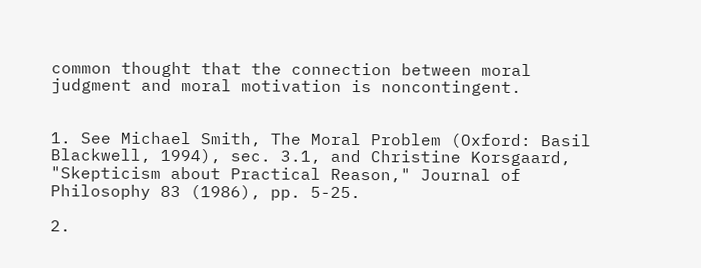common thought that the connection between moral judgment and moral motivation is noncontingent.


1. See Michael Smith, The Moral Problem (Oxford: Basil Blackwell, 1994), sec. 3.1, and Christine Korsgaard, "Skepticism about Practical Reason," Journal of Philosophy 83 (1986), pp. 5-25.

2.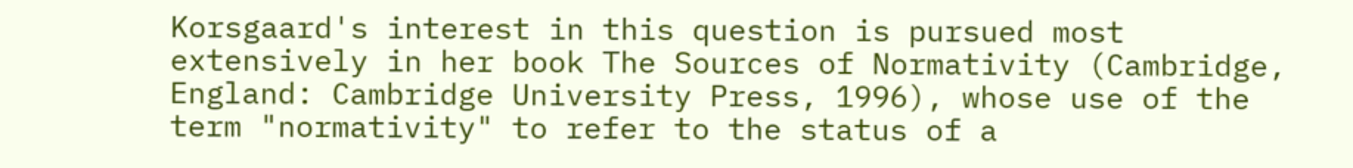Korsgaard's interest in this question is pursued most extensively in her book The Sources of Normativity (Cambridge, England: Cambridge University Press, 1996), whose use of the term "normativity" to refer to the status of a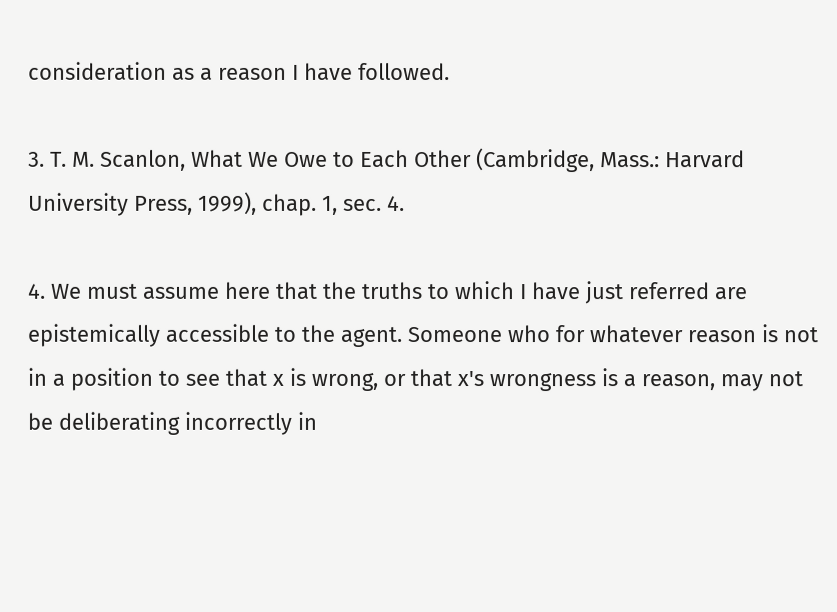consideration as a reason I have followed.

3. T. M. Scanlon, What We Owe to Each Other (Cambridge, Mass.: Harvard University Press, 1999), chap. 1, sec. 4.

4. We must assume here that the truths to which I have just referred are epistemically accessible to the agent. Someone who for whatever reason is not in a position to see that x is wrong, or that x's wrongness is a reason, may not be deliberating incorrectly in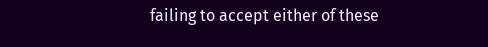failing to accept either of these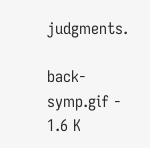judgments.

back-symp.gif - 1.6 K